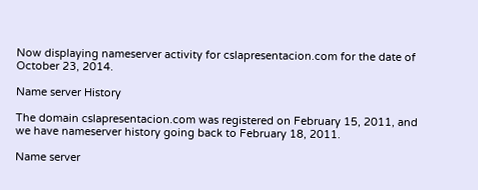Now displaying nameserver activity for cslapresentacion.com for the date of October 23, 2014.

Name server History

The domain cslapresentacion.com was registered on February 15, 2011, and we have nameserver history going back to February 18, 2011.

Name server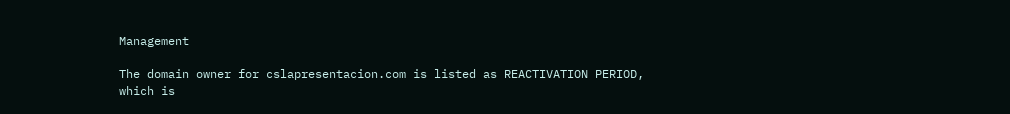Management

The domain owner for cslapresentacion.com is listed as REACTIVATION PERIOD, which is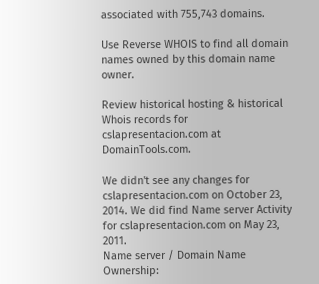associated with 755,743 domains.

Use Reverse WHOIS to find all domain names owned by this domain name owner.

Review historical hosting & historical Whois records for cslapresentacion.com at DomainTools.com.

We didn't see any changes for cslapresentacion.com on October 23, 2014. We did find Name server Activity for cslapresentacion.com on May 23, 2011.
Name server / Domain Name Ownership: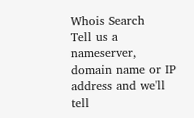Whois Search
Tell us a nameserver, domain name or IP address and we'll tell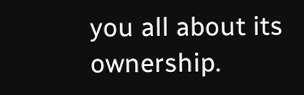you all about its ownership.